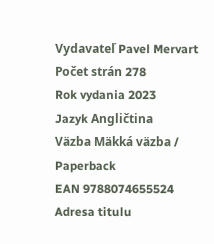Vydavateľ Pavel Mervart
Počet strán 278
Rok vydania 2023
Jazyk Angličtina
Väzba Mäkká väzba / Paperback
EAN 9788074655524
Adresa titulu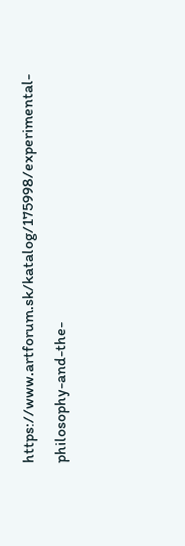https://www.artforum.sk/katalog/175998/experimental-philosophy-and-the-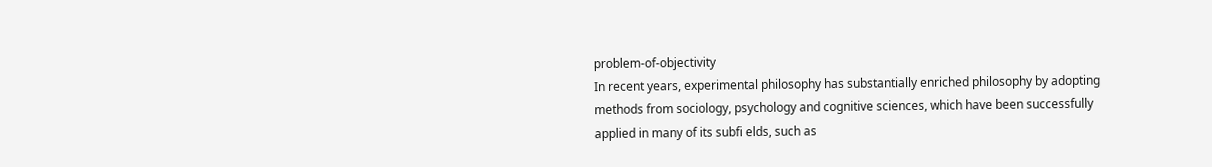problem-of-objectivity
In recent years, experimental philosophy has substantially enriched philosophy by adopting methods from sociology, psychology and cognitive sciences, which have been successfully applied in many of its subfi elds, such as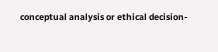conceptual analysis or ethical decision-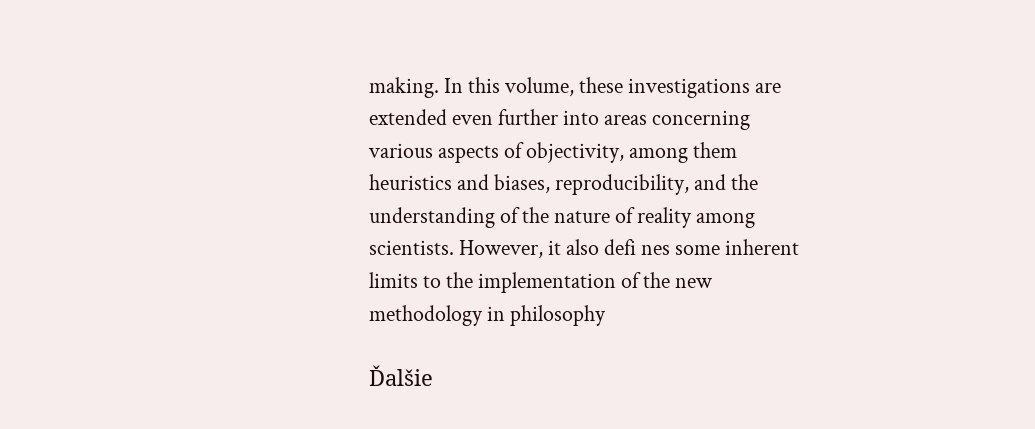making. In this volume, these investigations are extended even further into areas concerning various aspects of objectivity, among them heuristics and biases, reproducibility, and the understanding of the nature of reality among scientists. However, it also defi nes some inherent limits to the implementation of the new methodology in philosophy

Ďalšie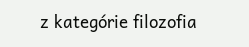z kategórie filozofia